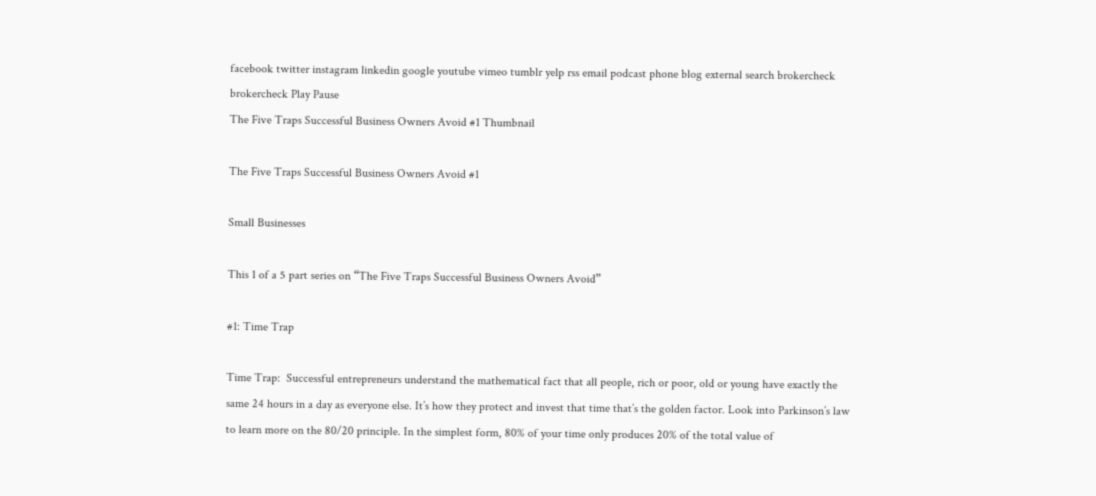facebook twitter instagram linkedin google youtube vimeo tumblr yelp rss email podcast phone blog external search brokercheck brokercheck Play Pause
The Five Traps Successful Business Owners Avoid #1 Thumbnail

The Five Traps Successful Business Owners Avoid #1

Small Businesses

This 1 of a 5 part series on “The Five Traps Successful Business Owners Avoid”

#1: Time Trap

Time Trap:  Successful entrepreneurs understand the mathematical fact that all people, rich or poor, old or young have exactly the same 24 hours in a day as everyone else. It’s how they protect and invest that time that’s the golden factor. Look into Parkinson’s law to learn more on the 80/20 principle. In the simplest form, 80% of your time only produces 20% of the total value of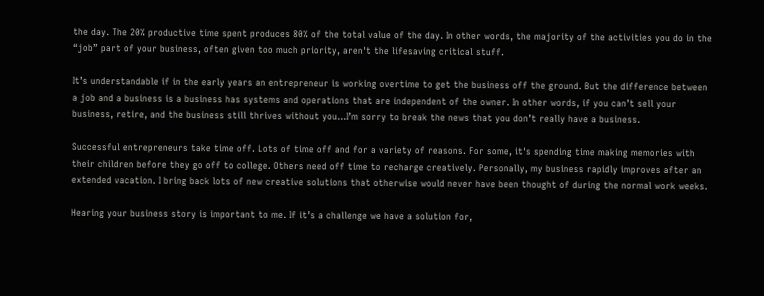the day. The 20% productive time spent produces 80% of the total value of the day. In other words, the majority of the activities you do in the “job” part of your business, often given too much priority, aren't the lifesaving critical stuff.

It’s understandable if in the early years an entrepreneur is working overtime to get the business off the ground. But the difference between a job and a business is a business has systems and operations that are independent of the owner. In other words, if you can’t sell your business, retire, and the business still thrives without you…I’m sorry to break the news that you don’t really have a business.

Successful entrepreneurs take time off. Lots of time off and for a variety of reasons. For some, it's spending time making memories with their children before they go off to college. Others need off time to recharge creatively. Personally, my business rapidly improves after an extended vacation. I bring back lots of new creative solutions that otherwise would never have been thought of during the normal work weeks.

Hearing your business story is important to me. If it’s a challenge we have a solution for,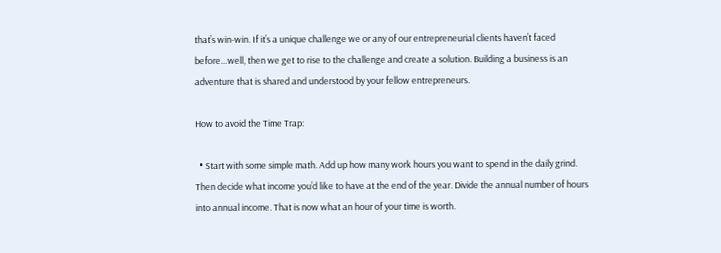that’s win-win. If it’s a unique challenge we or any of our entrepreneurial clients haven’t faced before…well, then we get to rise to the challenge and create a solution. Building a business is an adventure that is shared and understood by your fellow entrepreneurs.

How to avoid the Time Trap:

  • Start with some simple math. Add up how many work hours you want to spend in the daily grind. Then decide what income you’d like to have at the end of the year. Divide the annual number of hours into annual income. That is now what an hour of your time is worth.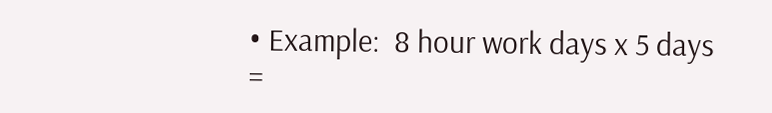• Example:  8 hour work days x 5 days =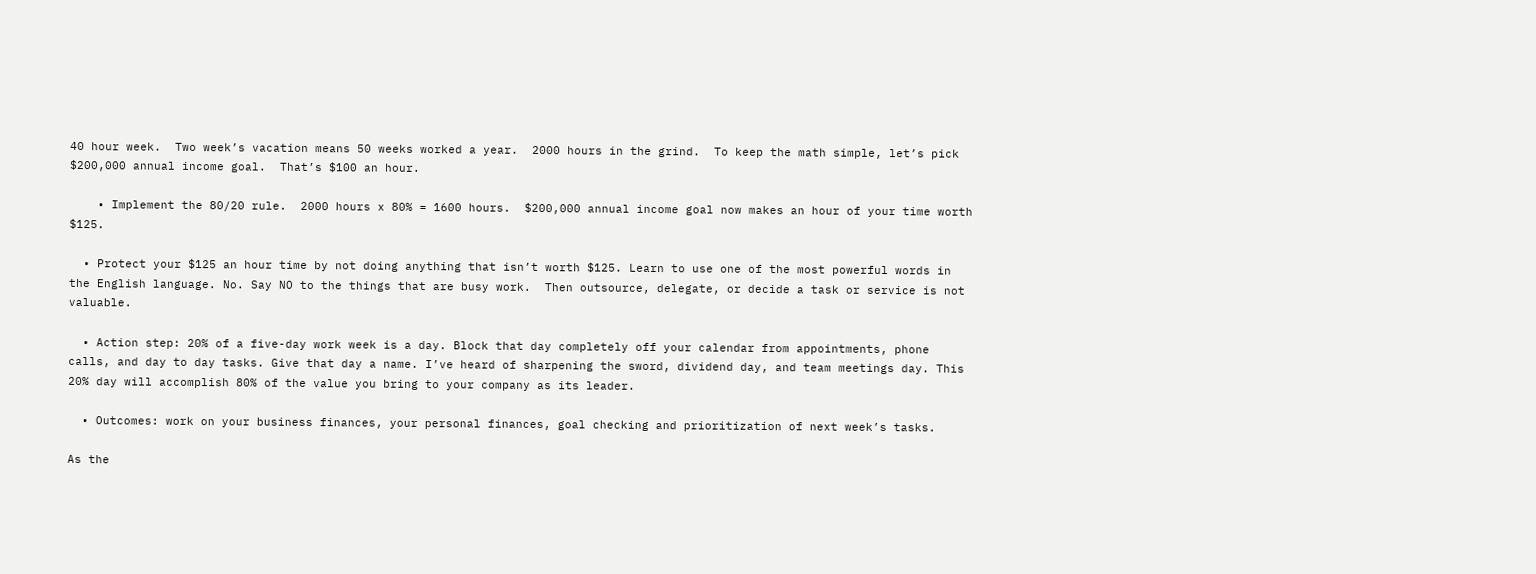40 hour week.  Two week’s vacation means 50 weeks worked a year.  2000 hours in the grind.  To keep the math simple, let’s pick $200,000 annual income goal.  That’s $100 an hour.

    • Implement the 80/20 rule.  2000 hours x 80% = 1600 hours.  $200,000 annual income goal now makes an hour of your time worth $125.

  • Protect your $125 an hour time by not doing anything that isn’t worth $125. Learn to use one of the most powerful words in the English language. No. Say NO to the things that are busy work.  Then outsource, delegate, or decide a task or service is not valuable.

  • Action step: 20% of a five-day work week is a day. Block that day completely off your calendar from appointments, phone calls, and day to day tasks. Give that day a name. I’ve heard of sharpening the sword, dividend day, and team meetings day. This 20% day will accomplish 80% of the value you bring to your company as its leader.

  • Outcomes: work on your business finances, your personal finances, goal checking and prioritization of next week’s tasks.

As the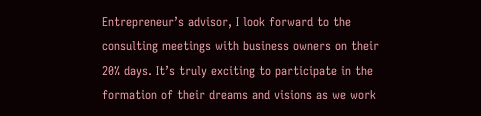Entrepreneur’s advisor, I look forward to the consulting meetings with business owners on their 20% days. It’s truly exciting to participate in the formation of their dreams and visions as we work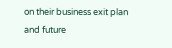on their business exit plan and future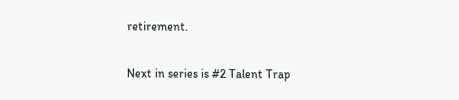retirement.

Next in series is #2 Talent Trap